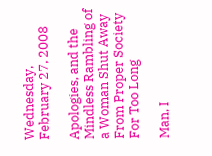Wednesday, February 27, 2008

Apologies, and the Mindless Rambling of a Woman Shut Away From Proper Society For Too Long

Man, I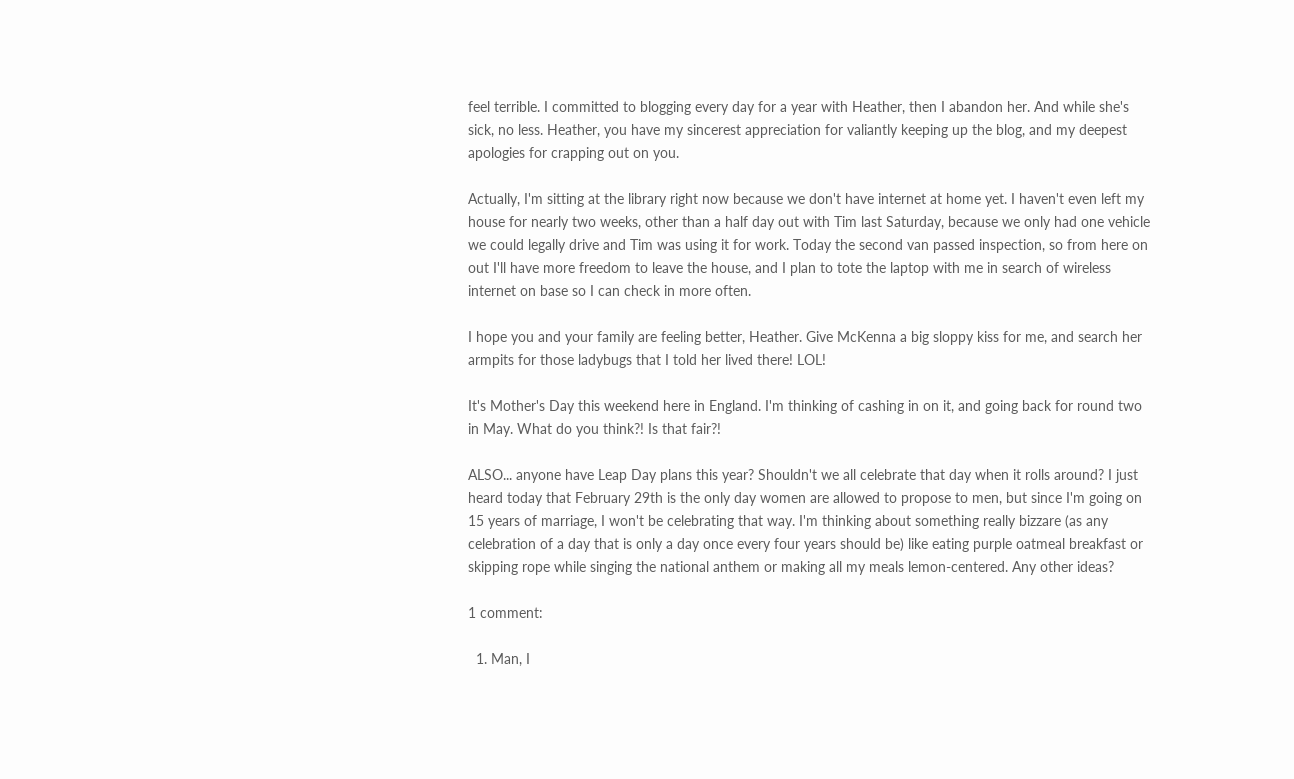feel terrible. I committed to blogging every day for a year with Heather, then I abandon her. And while she's sick, no less. Heather, you have my sincerest appreciation for valiantly keeping up the blog, and my deepest apologies for crapping out on you.

Actually, I'm sitting at the library right now because we don't have internet at home yet. I haven't even left my house for nearly two weeks, other than a half day out with Tim last Saturday, because we only had one vehicle we could legally drive and Tim was using it for work. Today the second van passed inspection, so from here on out I'll have more freedom to leave the house, and I plan to tote the laptop with me in search of wireless internet on base so I can check in more often.

I hope you and your family are feeling better, Heather. Give McKenna a big sloppy kiss for me, and search her armpits for those ladybugs that I told her lived there! LOL!

It's Mother's Day this weekend here in England. I'm thinking of cashing in on it, and going back for round two in May. What do you think?! Is that fair?!

ALSO... anyone have Leap Day plans this year? Shouldn't we all celebrate that day when it rolls around? I just heard today that February 29th is the only day women are allowed to propose to men, but since I'm going on 15 years of marriage, I won't be celebrating that way. I'm thinking about something really bizzare (as any celebration of a day that is only a day once every four years should be) like eating purple oatmeal breakfast or skipping rope while singing the national anthem or making all my meals lemon-centered. Any other ideas?

1 comment:

  1. Man, I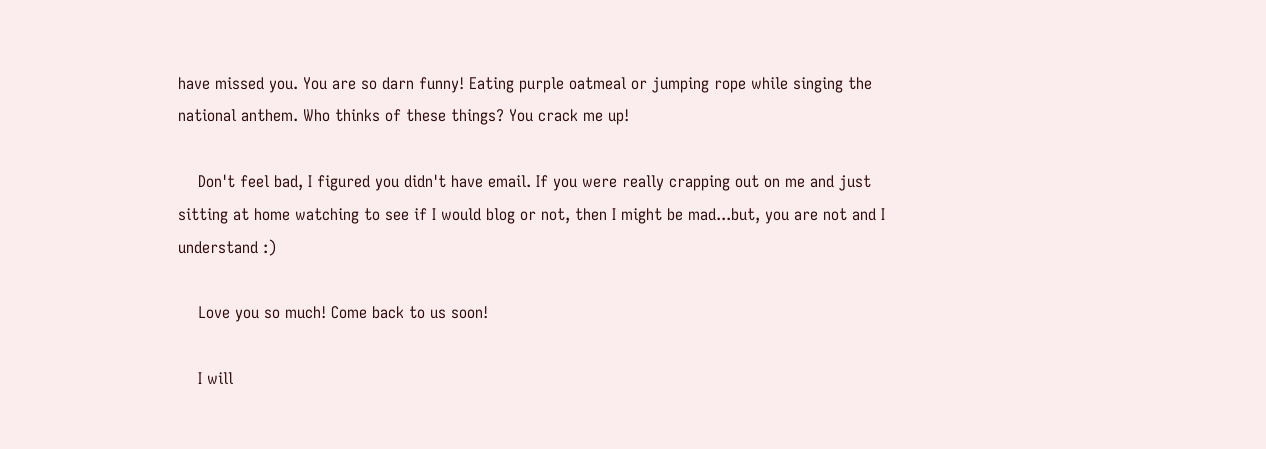have missed you. You are so darn funny! Eating purple oatmeal or jumping rope while singing the national anthem. Who thinks of these things? You crack me up!

    Don't feel bad, I figured you didn't have email. If you were really crapping out on me and just sitting at home watching to see if I would blog or not, then I might be mad...but, you are not and I understand :)

    Love you so much! Come back to us soon!

    I will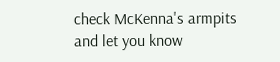check McKenna's armpits and let you know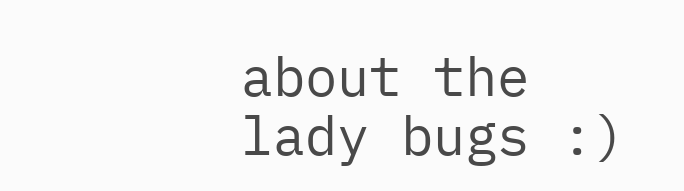about the lady bugs :)